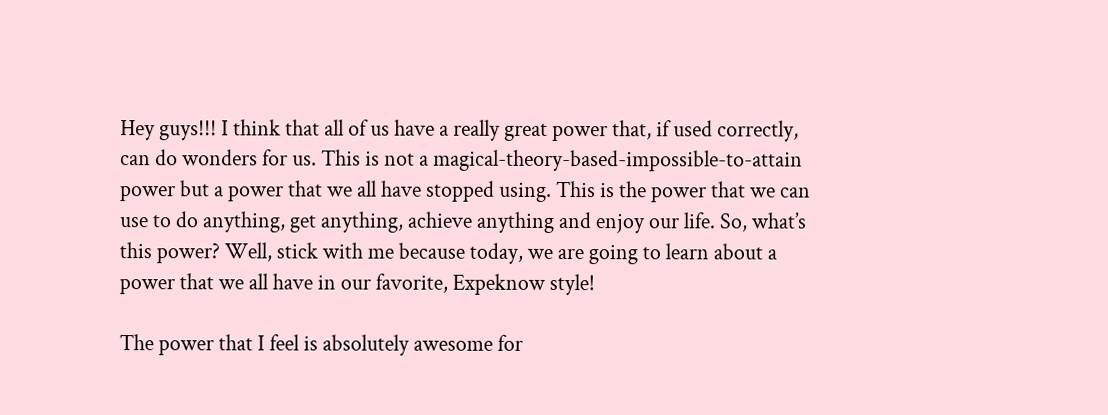Hey guys!!! I think that all of us have a really great power that, if used correctly, can do wonders for us. This is not a magical-theory-based-impossible-to-attain power but a power that we all have stopped using. This is the power that we can use to do anything, get anything, achieve anything and enjoy our life. So, what’s this power? Well, stick with me because today, we are going to learn about a power that we all have in our favorite, Expeknow style!

The power that I feel is absolutely awesome for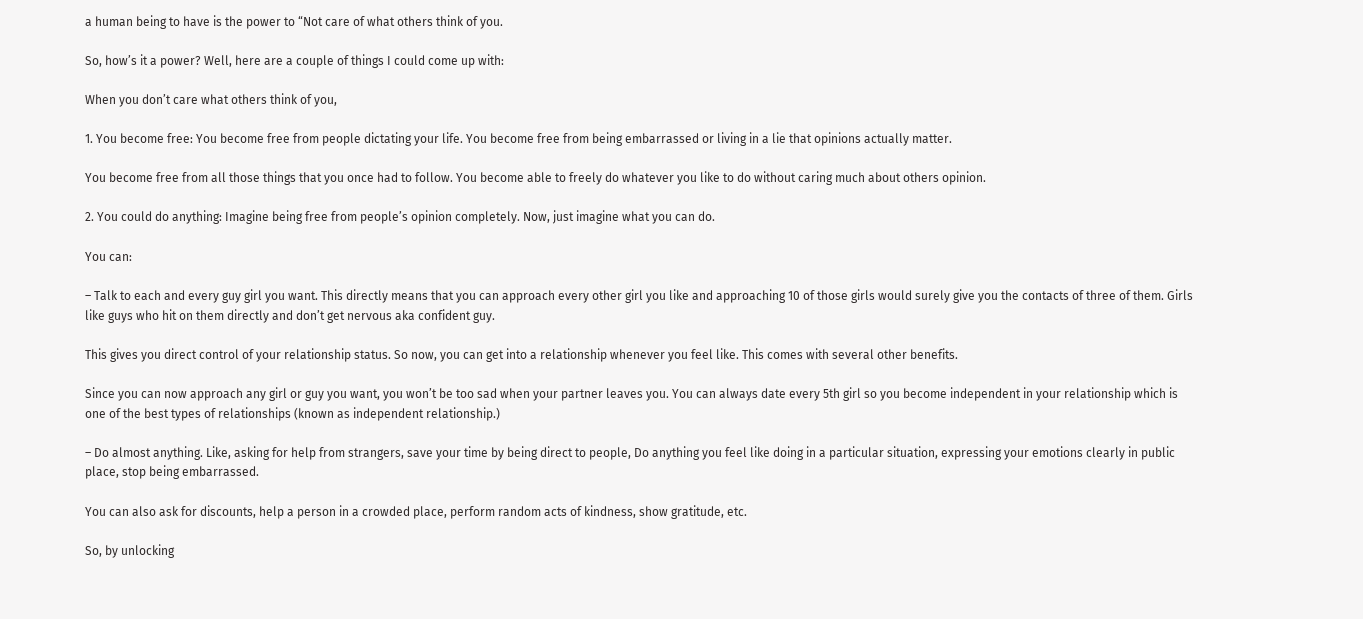a human being to have is the power to “Not care of what others think of you.

So, how’s it a power? Well, here are a couple of things I could come up with:

When you don’t care what others think of you,

1. You become free: You become free from people dictating your life. You become free from being embarrassed or living in a lie that opinions actually matter.

You become free from all those things that you once had to follow. You become able to freely do whatever you like to do without caring much about others opinion.

2. You could do anything: Imagine being free from people’s opinion completely. Now, just imagine what you can do.

You can:

– Talk to each and every guy girl you want. This directly means that you can approach every other girl you like and approaching 10 of those girls would surely give you the contacts of three of them. Girls like guys who hit on them directly and don’t get nervous aka confident guy.

This gives you direct control of your relationship status. So now, you can get into a relationship whenever you feel like. This comes with several other benefits.

Since you can now approach any girl or guy you want, you won’t be too sad when your partner leaves you. You can always date every 5th girl so you become independent in your relationship which is one of the best types of relationships (known as independent relationship.)

– Do almost anything. Like, asking for help from strangers, save your time by being direct to people, Do anything you feel like doing in a particular situation, expressing your emotions clearly in public place, stop being embarrassed.

You can also ask for discounts, help a person in a crowded place, perform random acts of kindness, show gratitude, etc.

So, by unlocking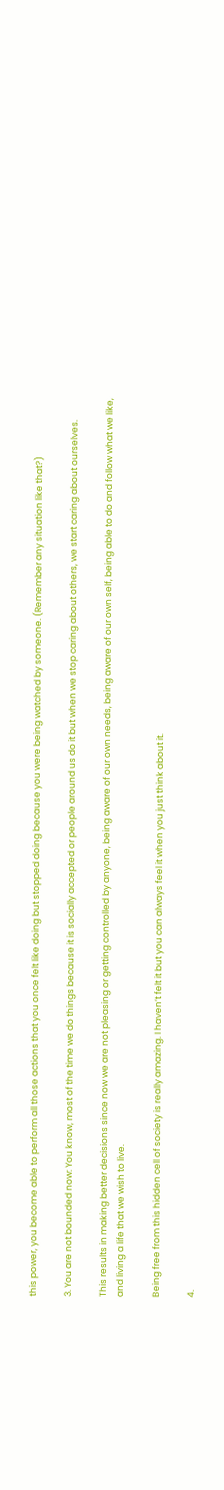this power, you become able to perform all those actions that you once felt like doing but stopped doing because you were being watched by someone. (Remember any situation like that?)

3. You are not bounded now: You know, most of the time we do things because it is socially accepted or people around us do it but when we stop caring about others, we start caring about ourselves.

This results in making better decisions since now we are not pleasing or getting controlled by anyone, being aware of our own needs, being aware of our own self, being able to do and follow what we like, and living a life that we wish to live.

Being free from this hidden cell of society is really amazing. I haven’t felt it but you can always feel it when you just think about it.

4.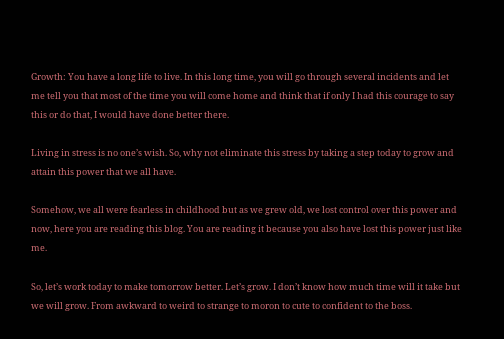Growth: You have a long life to live. In this long time, you will go through several incidents and let me tell you that most of the time you will come home and think that if only I had this courage to say this or do that, I would have done better there.

Living in stress is no one’s wish. So, why not eliminate this stress by taking a step today to grow and attain this power that we all have.

Somehow, we all were fearless in childhood but as we grew old, we lost control over this power and now, here you are reading this blog. You are reading it because you also have lost this power just like me.

So, let’s work today to make tomorrow better. Let’s grow. I don’t know how much time will it take but we will grow. From awkward to weird to strange to moron to cute to confident to the boss.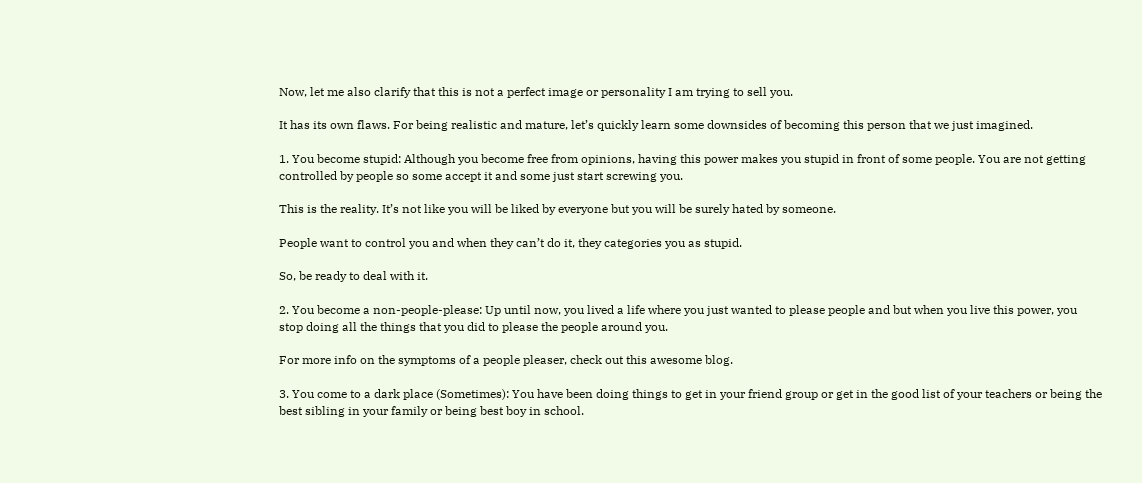Now, let me also clarify that this is not a perfect image or personality I am trying to sell you.

It has its own flaws. For being realistic and mature, let’s quickly learn some downsides of becoming this person that we just imagined.

1. You become stupid: Although you become free from opinions, having this power makes you stupid in front of some people. You are not getting controlled by people so some accept it and some just start screwing you.

This is the reality. It’s not like you will be liked by everyone but you will be surely hated by someone.

People want to control you and when they can’t do it, they categories you as stupid.

So, be ready to deal with it.

2. You become a non-people-please: Up until now, you lived a life where you just wanted to please people and but when you live this power, you stop doing all the things that you did to please the people around you.

For more info on the symptoms of a people pleaser, check out this awesome blog.

3. You come to a dark place (Sometimes): You have been doing things to get in your friend group or get in the good list of your teachers or being the best sibling in your family or being best boy in school.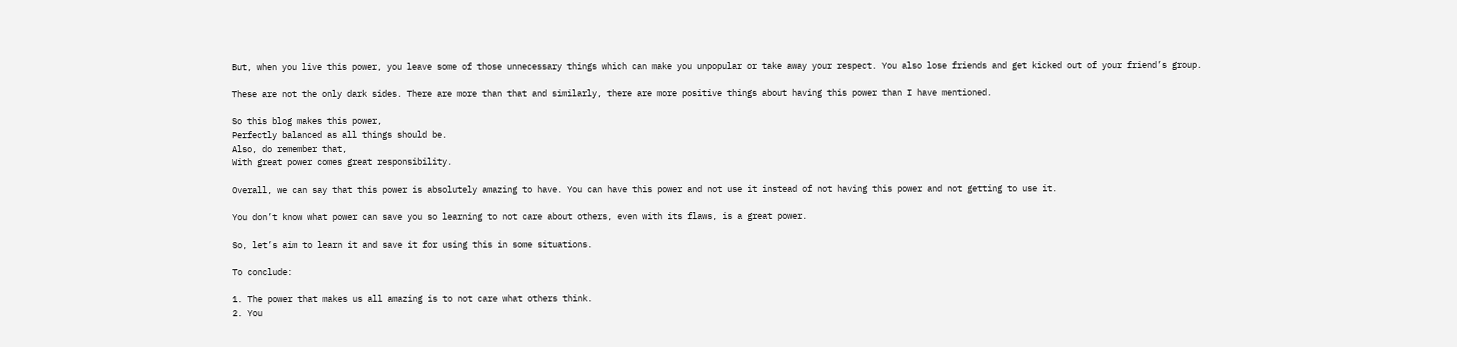But, when you live this power, you leave some of those unnecessary things which can make you unpopular or take away your respect. You also lose friends and get kicked out of your friend’s group.

These are not the only dark sides. There are more than that and similarly, there are more positive things about having this power than I have mentioned.

So this blog makes this power,
Perfectly balanced as all things should be.
Also, do remember that,
With great power comes great responsibility.

Overall, we can say that this power is absolutely amazing to have. You can have this power and not use it instead of not having this power and not getting to use it.

You don’t know what power can save you so learning to not care about others, even with its flaws, is a great power.

So, let’s aim to learn it and save it for using this in some situations.

To conclude:

1. The power that makes us all amazing is to not care what others think.
2. You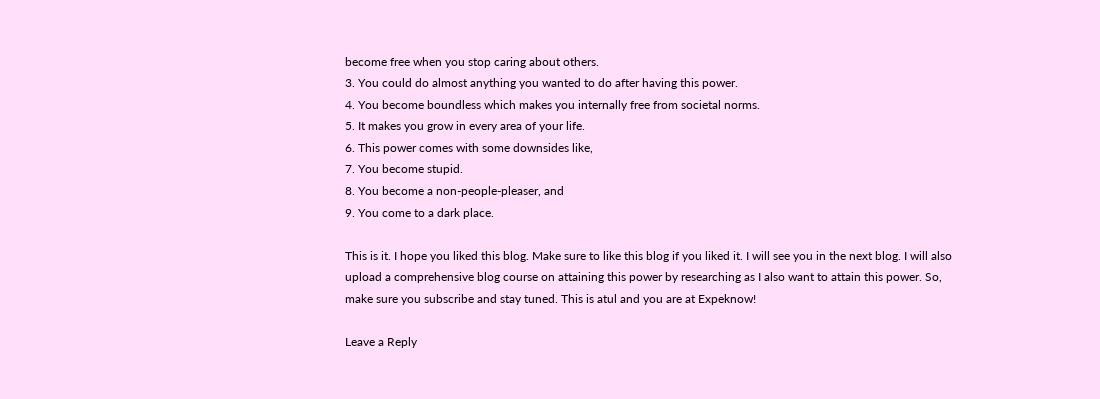become free when you stop caring about others.
3. You could do almost anything you wanted to do after having this power.
4. You become boundless which makes you internally free from societal norms.
5. It makes you grow in every area of your life.
6. This power comes with some downsides like,
7. You become stupid.
8. You become a non-people-pleaser, and
9. You come to a dark place.

This is it. I hope you liked this blog. Make sure to like this blog if you liked it. I will see you in the next blog. I will also upload a comprehensive blog course on attaining this power by researching as I also want to attain this power. So, make sure you subscribe and stay tuned. This is atul and you are at Expeknow!

Leave a Reply